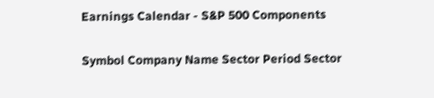Earnings Calendar - S&P 500 Components

Symbol Company Name Sector Period Sector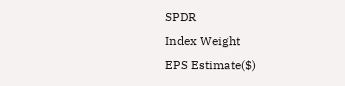SPDR
Index Weight
EPS Estimate($)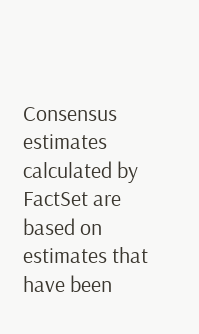Consensus estimates calculated by FactSet are based on estimates that have been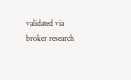validated via broker research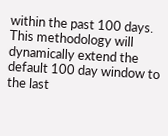within the past 100 days. This methodology will dynamically extend the default 100 day window to the last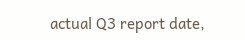actual Q3 report date,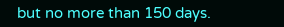but no more than 150 days.